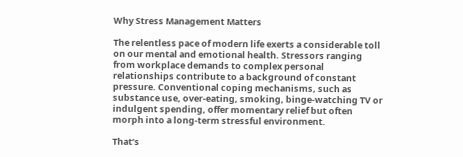Why Stress Management Matters

The relentless pace of modern life exerts a considerable toll on our mental and emotional health. Stressors ranging from workplace demands to complex personal relationships contribute to a background of constant pressure. Conventional coping mechanisms, such as substance use, over-eating, smoking, binge-watching TV or indulgent spending, offer momentary relief but often morph into a long-term stressful environment.

That’s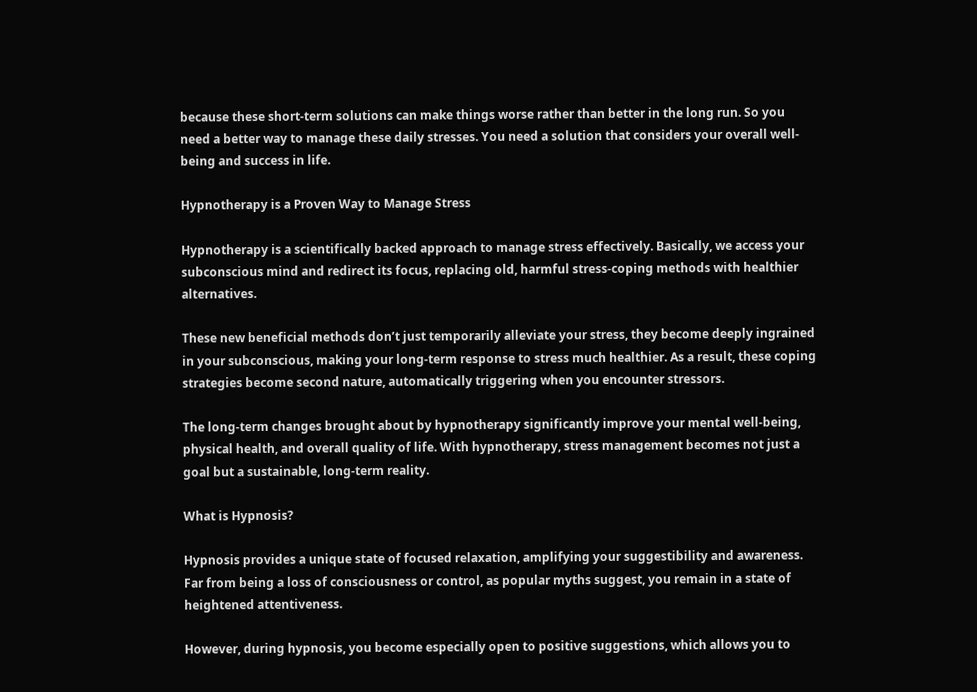because these short-term solutions can make things worse rather than better in the long run. So you need a better way to manage these daily stresses. You need a solution that considers your overall well-being and success in life.

Hypnotherapy is a Proven Way to Manage Stress

Hypnotherapy is a scientifically backed approach to manage stress effectively. Basically, we access your subconscious mind and redirect its focus, replacing old, harmful stress-coping methods with healthier alternatives.

These new beneficial methods don’t just temporarily alleviate your stress, they become deeply ingrained in your subconscious, making your long-term response to stress much healthier. As a result, these coping strategies become second nature, automatically triggering when you encounter stressors.

The long-term changes brought about by hypnotherapy significantly improve your mental well-being, physical health, and overall quality of life. With hypnotherapy, stress management becomes not just a goal but a sustainable, long-term reality.

What is Hypnosis?

Hypnosis provides a unique state of focused relaxation, amplifying your suggestibility and awareness. Far from being a loss of consciousness or control, as popular myths suggest, you remain in a state of heightened attentiveness.

However, during hypnosis, you become especially open to positive suggestions, which allows you to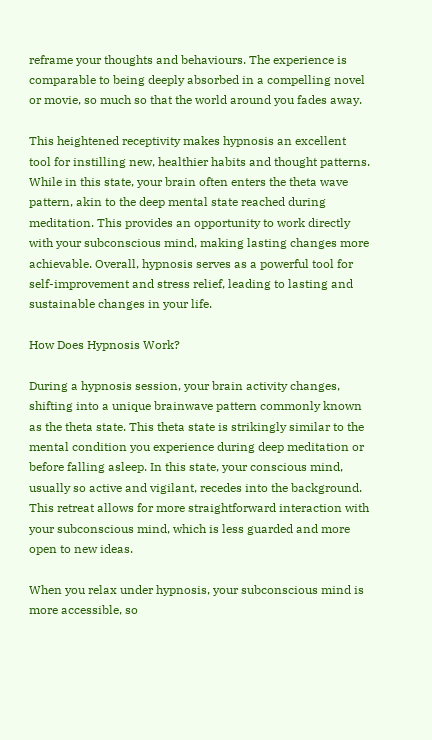reframe your thoughts and behaviours. The experience is comparable to being deeply absorbed in a compelling novel or movie, so much so that the world around you fades away.

This heightened receptivity makes hypnosis an excellent tool for instilling new, healthier habits and thought patterns. While in this state, your brain often enters the theta wave pattern, akin to the deep mental state reached during meditation. This provides an opportunity to work directly with your subconscious mind, making lasting changes more achievable. Overall, hypnosis serves as a powerful tool for self-improvement and stress relief, leading to lasting and sustainable changes in your life.

How Does Hypnosis Work?

During a hypnosis session, your brain activity changes, shifting into a unique brainwave pattern commonly known as the theta state. This theta state is strikingly similar to the mental condition you experience during deep meditation or before falling asleep. In this state, your conscious mind, usually so active and vigilant, recedes into the background. This retreat allows for more straightforward interaction with your subconscious mind, which is less guarded and more open to new ideas.

When you relax under hypnosis, your subconscious mind is more accessible, so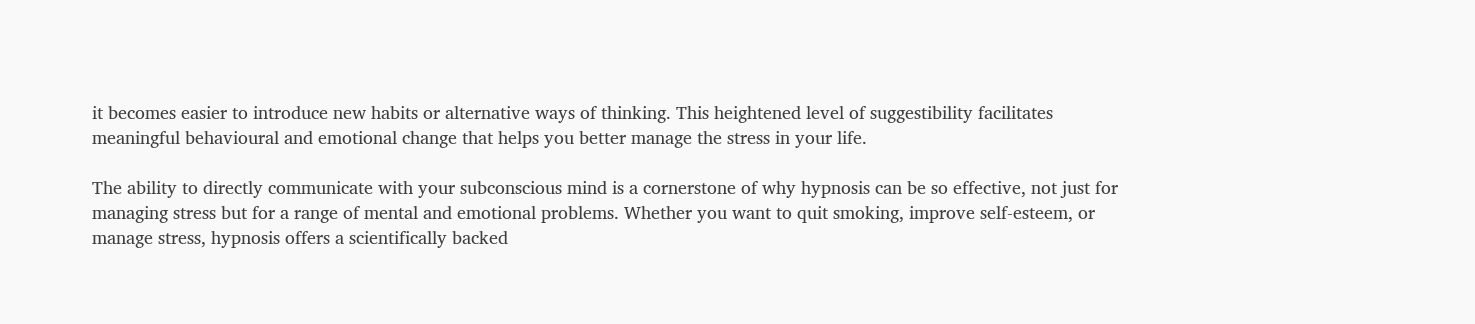it becomes easier to introduce new habits or alternative ways of thinking. This heightened level of suggestibility facilitates meaningful behavioural and emotional change that helps you better manage the stress in your life.

The ability to directly communicate with your subconscious mind is a cornerstone of why hypnosis can be so effective, not just for managing stress but for a range of mental and emotional problems. Whether you want to quit smoking, improve self-esteem, or manage stress, hypnosis offers a scientifically backed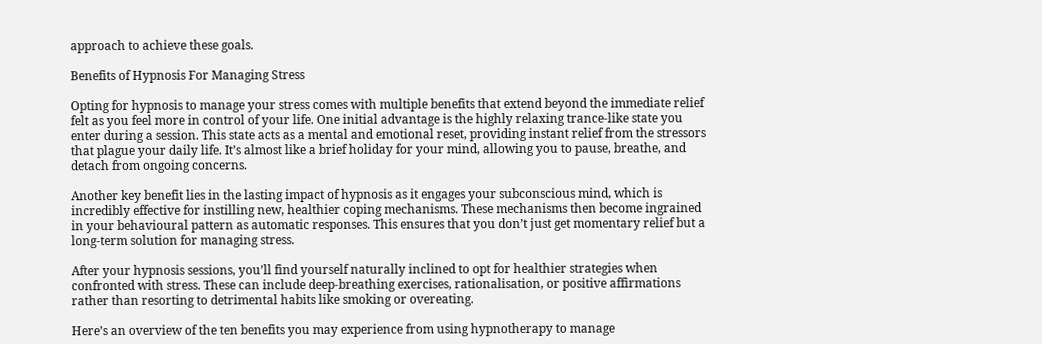approach to achieve these goals.

Benefits of Hypnosis For Managing Stress

Opting for hypnosis to manage your stress comes with multiple benefits that extend beyond the immediate relief felt as you feel more in control of your life. One initial advantage is the highly relaxing trance-like state you enter during a session. This state acts as a mental and emotional reset, providing instant relief from the stressors that plague your daily life. It’s almost like a brief holiday for your mind, allowing you to pause, breathe, and detach from ongoing concerns.

Another key benefit lies in the lasting impact of hypnosis as it engages your subconscious mind, which is incredibly effective for instilling new, healthier coping mechanisms. These mechanisms then become ingrained in your behavioural pattern as automatic responses. This ensures that you don’t just get momentary relief but a long-term solution for managing stress.

After your hypnosis sessions, you’ll find yourself naturally inclined to opt for healthier strategies when confronted with stress. These can include deep-breathing exercises, rationalisation, or positive affirmations rather than resorting to detrimental habits like smoking or overeating.

Here’s an overview of the ten benefits you may experience from using hypnotherapy to manage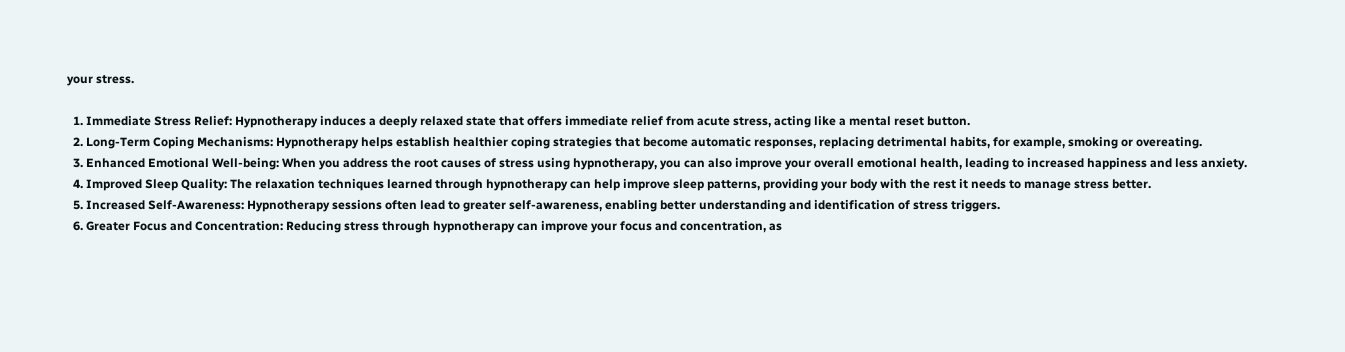your stress.

  1. Immediate Stress Relief: Hypnotherapy induces a deeply relaxed state that offers immediate relief from acute stress, acting like a mental reset button.
  2. Long-Term Coping Mechanisms: Hypnotherapy helps establish healthier coping strategies that become automatic responses, replacing detrimental habits, for example, smoking or overeating.
  3. Enhanced Emotional Well-being: When you address the root causes of stress using hypnotherapy, you can also improve your overall emotional health, leading to increased happiness and less anxiety.
  4. Improved Sleep Quality: The relaxation techniques learned through hypnotherapy can help improve sleep patterns, providing your body with the rest it needs to manage stress better.
  5. Increased Self-Awareness: Hypnotherapy sessions often lead to greater self-awareness, enabling better understanding and identification of stress triggers.
  6. Greater Focus and Concentration: Reducing stress through hypnotherapy can improve your focus and concentration, as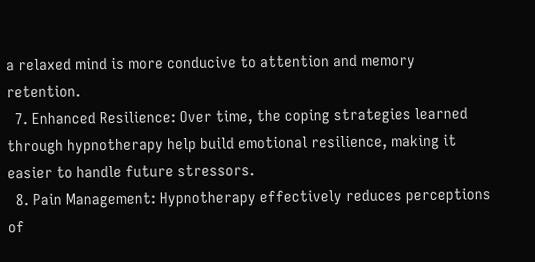a relaxed mind is more conducive to attention and memory retention.
  7. Enhanced Resilience: Over time, the coping strategies learned through hypnotherapy help build emotional resilience, making it easier to handle future stressors.
  8. Pain Management: Hypnotherapy effectively reduces perceptions of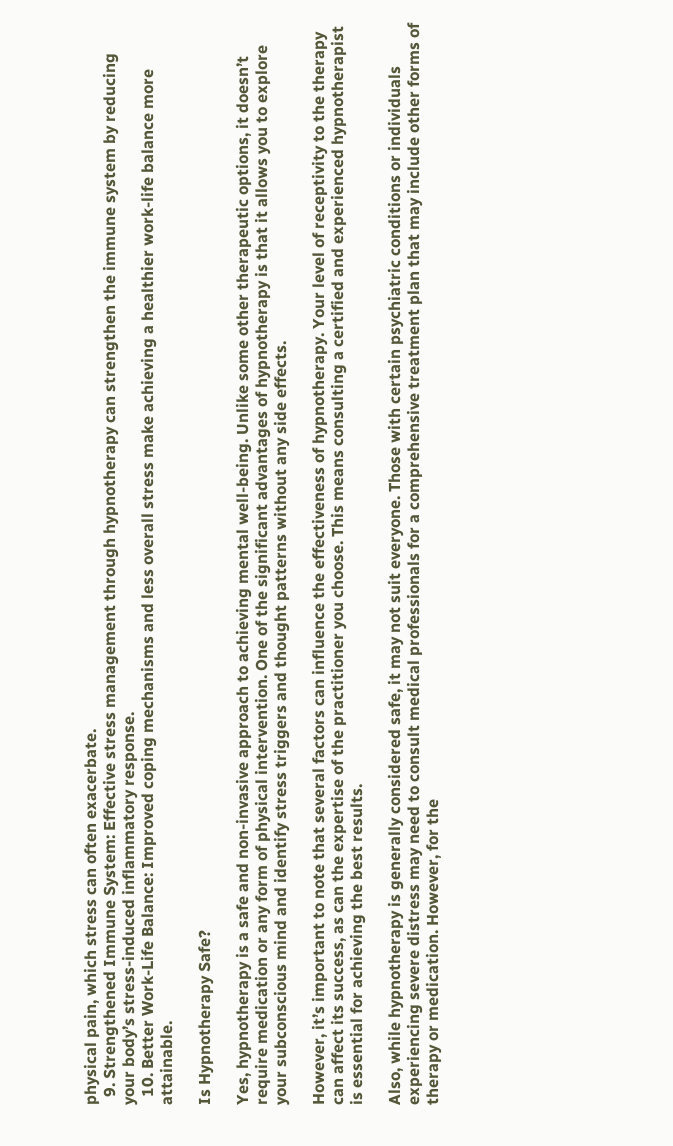physical pain, which stress can often exacerbate.
  9. Strengthened Immune System: Effective stress management through hypnotherapy can strengthen the immune system by reducing your body’s stress-induced inflammatory response.
  10. Better Work-Life Balance: Improved coping mechanisms and less overall stress make achieving a healthier work-life balance more attainable.

Is Hypnotherapy Safe?

Yes, hypnotherapy is a safe and non-invasive approach to achieving mental well-being. Unlike some other therapeutic options, it doesn’t require medication or any form of physical intervention. One of the significant advantages of hypnotherapy is that it allows you to explore your subconscious mind and identify stress triggers and thought patterns without any side effects.

However, it’s important to note that several factors can influence the effectiveness of hypnotherapy. Your level of receptivity to the therapy can affect its success, as can the expertise of the practitioner you choose. This means consulting a certified and experienced hypnotherapist is essential for achieving the best results.

Also, while hypnotherapy is generally considered safe, it may not suit everyone. Those with certain psychiatric conditions or individuals experiencing severe distress may need to consult medical professionals for a comprehensive treatment plan that may include other forms of therapy or medication. However, for the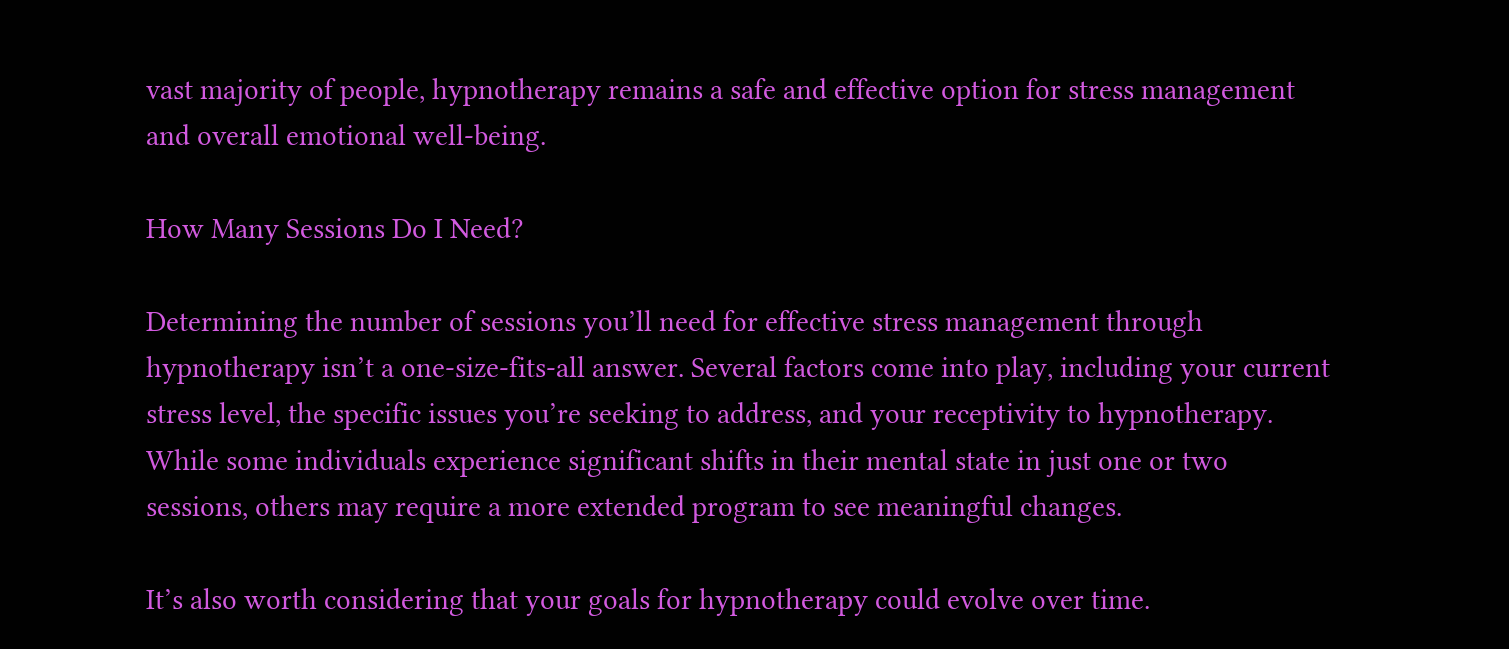vast majority of people, hypnotherapy remains a safe and effective option for stress management and overall emotional well-being.

How Many Sessions Do I Need?

Determining the number of sessions you’ll need for effective stress management through hypnotherapy isn’t a one-size-fits-all answer. Several factors come into play, including your current stress level, the specific issues you’re seeking to address, and your receptivity to hypnotherapy. While some individuals experience significant shifts in their mental state in just one or two sessions, others may require a more extended program to see meaningful changes.

It’s also worth considering that your goals for hypnotherapy could evolve over time.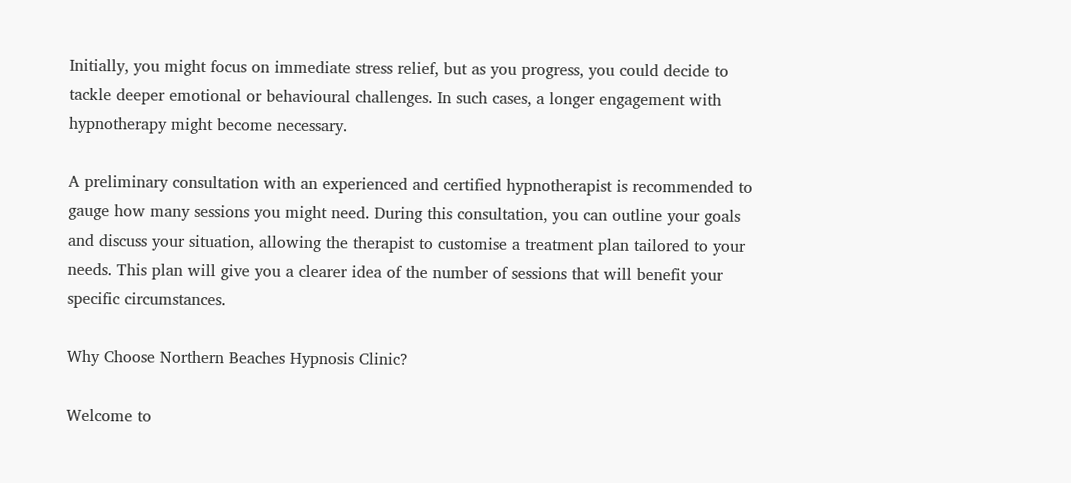Initially, you might focus on immediate stress relief, but as you progress, you could decide to tackle deeper emotional or behavioural challenges. In such cases, a longer engagement with hypnotherapy might become necessary.

A preliminary consultation with an experienced and certified hypnotherapist is recommended to gauge how many sessions you might need. During this consultation, you can outline your goals and discuss your situation, allowing the therapist to customise a treatment plan tailored to your needs. This plan will give you a clearer idea of the number of sessions that will benefit your specific circumstances.

Why Choose Northern Beaches Hypnosis Clinic?

Welcome to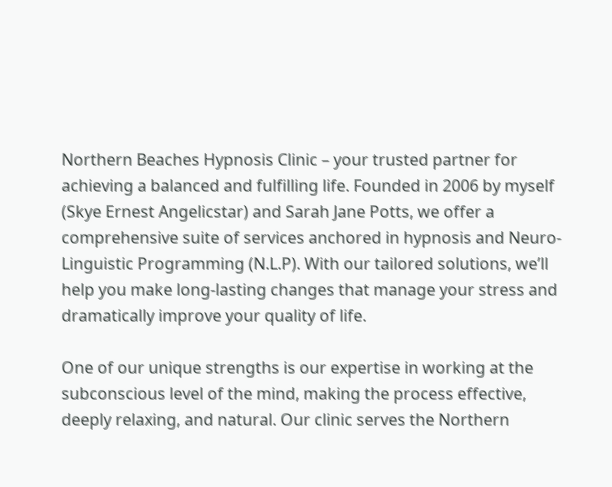Northern Beaches Hypnosis Clinic – your trusted partner for achieving a balanced and fulfilling life. Founded in 2006 by myself (Skye Ernest Angelicstar) and Sarah Jane Potts, we offer a comprehensive suite of services anchored in hypnosis and Neuro-Linguistic Programming (N.L.P). With our tailored solutions, we’ll help you make long-lasting changes that manage your stress and dramatically improve your quality of life.

One of our unique strengths is our expertise in working at the subconscious level of the mind, making the process effective, deeply relaxing, and natural. Our clinic serves the Northern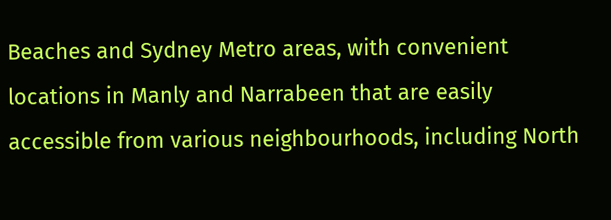Beaches and Sydney Metro areas, with convenient locations in Manly and Narrabeen that are easily accessible from various neighbourhoods, including North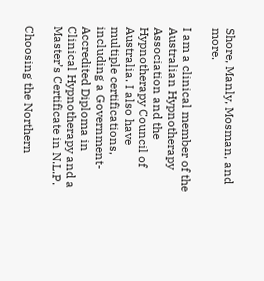Shore, Manly, Mosman, and more.

I am a clinical member of the Australian Hypnotherapy Association and the Hypnotherapy Council of Australia. I also have multiple certifications, including a Government-Accredited Diploma in Clinical Hypnotherapy and a Master’s Certificate in N.L.P.

Choosing the Northern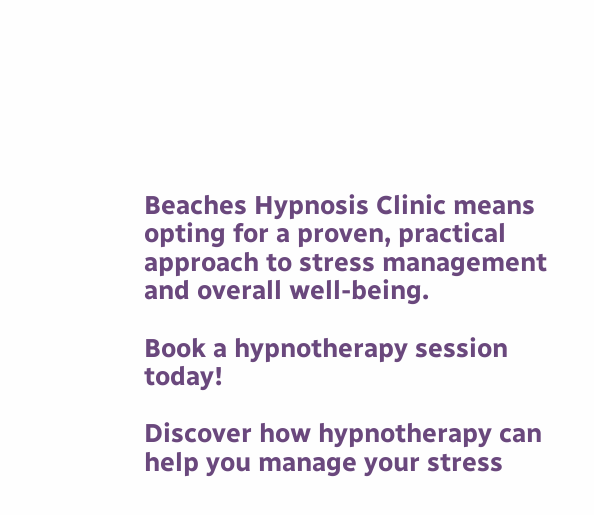Beaches Hypnosis Clinic means opting for a proven, practical approach to stress management and overall well-being.

Book a hypnotherapy session today!

Discover how hypnotherapy can help you manage your stress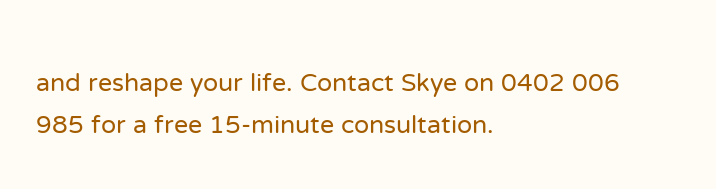and reshape your life. Contact Skye on 0402 006 985 for a free 15-minute consultation.